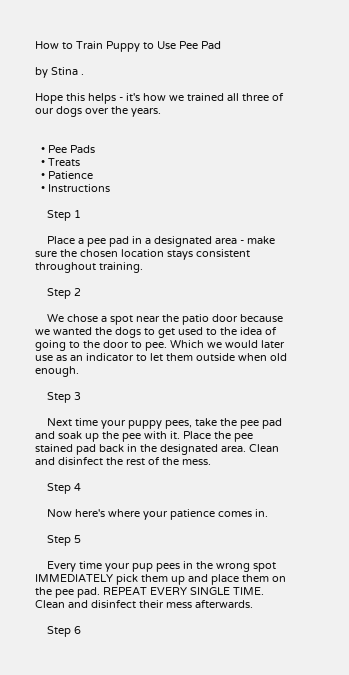How to Train Puppy to Use Pee Pad

by Stina .

Hope this helps - it's how we trained all three of our dogs over the years.


  • Pee Pads
  • Treats
  • Patience
  • Instructions

    Step 1

    Place a pee pad in a designated area - make sure the chosen location stays consistent throughout training.

    Step 2

    We chose a spot near the patio door because we wanted the dogs to get used to the idea of going to the door to pee. Which we would later use as an indicator to let them outside when old enough.

    Step 3

    Next time your puppy pees, take the pee pad and soak up the pee with it. Place the pee stained pad back in the designated area. Clean and disinfect the rest of the mess.

    Step 4

    Now here's where your patience comes in.

    Step 5

    Every time your pup pees in the wrong spot IMMEDIATELY pick them up and place them on the pee pad. REPEAT EVERY SINGLE TIME. Clean and disinfect their mess afterwards.

    Step 6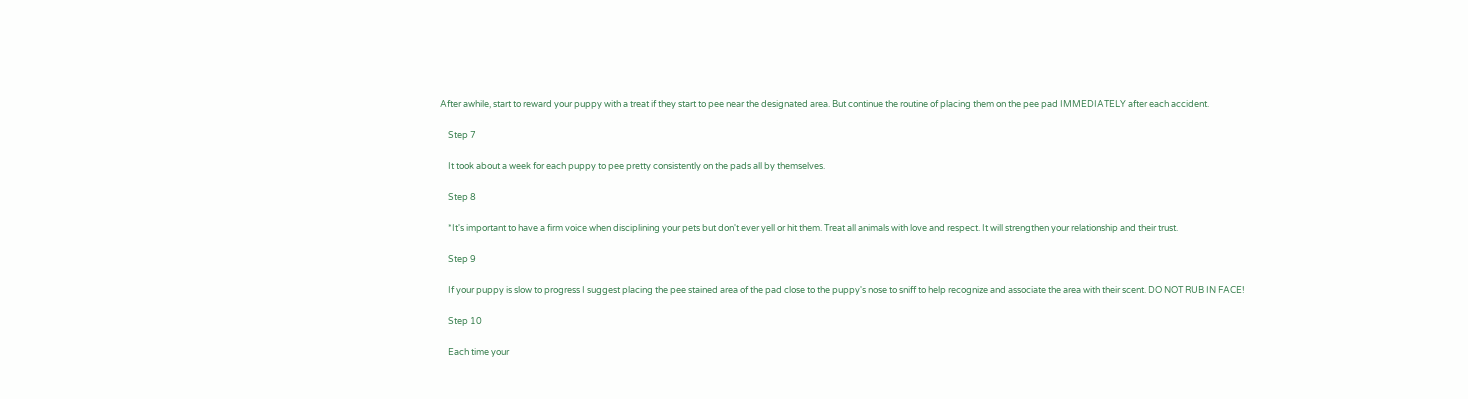After awhile, start to reward your puppy with a treat if they start to pee near the designated area. But continue the routine of placing them on the pee pad IMMEDIATELY after each accident.

    Step 7

    It took about a week for each puppy to pee pretty consistently on the pads all by themselves.

    Step 8

    *It's important to have a firm voice when disciplining your pets but don't ever yell or hit them. Treat all animals with love and respect. It will strengthen your relationship and their trust.

    Step 9

    If your puppy is slow to progress I suggest placing the pee stained area of the pad close to the puppy's nose to sniff to help recognize and associate the area with their scent. DO NOT RUB IN FACE!

    Step 10

    Each time your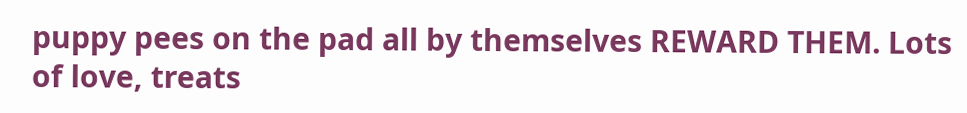puppy pees on the pad all by themselves REWARD THEM. Lots of love, treats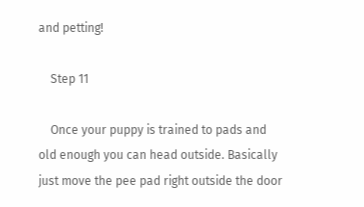and petting!

    Step 11

    Once your puppy is trained to pads and old enough you can head outside. Basically just move the pee pad right outside the door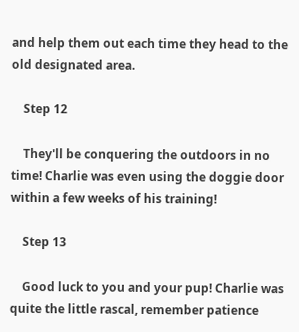and help them out each time they head to the old designated area.

    Step 12

    They'll be conquering the outdoors in no time! Charlie was even using the doggie door within a few weeks of his training!

    Step 13

    Good luck to you and your pup! Charlie was quite the little rascal, remember patience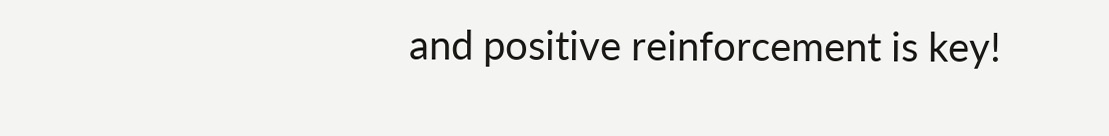and positive reinforcement is key!